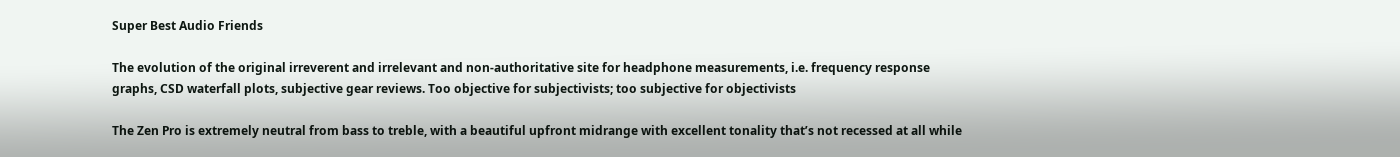Super Best Audio Friends

The evolution of the original irreverent and irrelevant and non-authoritative site for headphone measurements, i.e. frequency response graphs, CSD waterfall plots, subjective gear reviews. Too objective for subjectivists; too subjective for objectivists

The Zen Pro is extremely neutral from bass to treble, with a beautiful upfront midrange with excellent tonality that’s not recessed at all while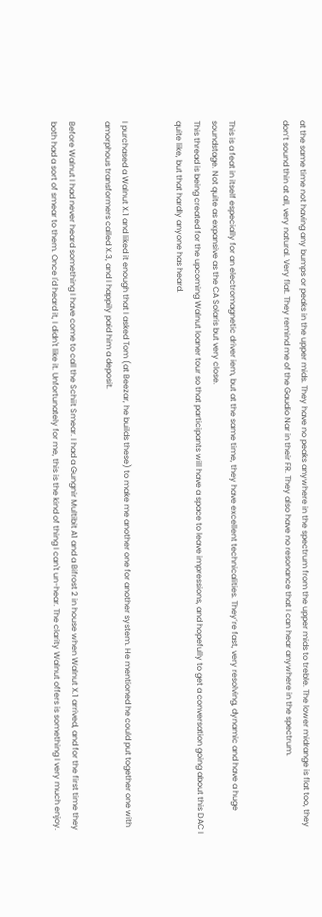at the same time not having any bumps or peaks in the upper mids. They have no peaks anywhere in the spectrum from the upper mids to treble. The lower midrange is flat too, they don’t sound thin at all, very natural. Very flat. They remind me of the Gaudio Nar in their FR. They also have no resonance that I can hear anywhere in the spectrum.


This is a feat in itself especially for an electromagnetic driver iem, but at the same time, they have excellent technicalities. They’re fast, very resolving, dynamic and have a huge soundstage. Not quite as expansive as the CA Solaris but very close.
This thread is being created for the upcoming Walnut loaner tour so that participants will have a space to leave impressions, and hopefully to get a conversation going about this DAC I quite like, but that hardly anyone has heard.


I purchased a Walnut X.1 and liked it enough that I asked Tom (at Beezar, he builds these) to make me another one for another system. He mentioned he could put together one with amorphous transformers called X.3, and I happily paid him a deposit.

Before Walnut I had never heard something I have come to call the Schiit Smear. I had a Gungnir Multibit A1 and a Bifrost 2 in house when Walnut X.1 arrived, and for the first time they both had a sort of smear to them. Once I'd heard it, I didn't like it. Unfortunately for me, this is the kind of thing I can't un-hear. The clarity Walnut offers is something I very much enjoy.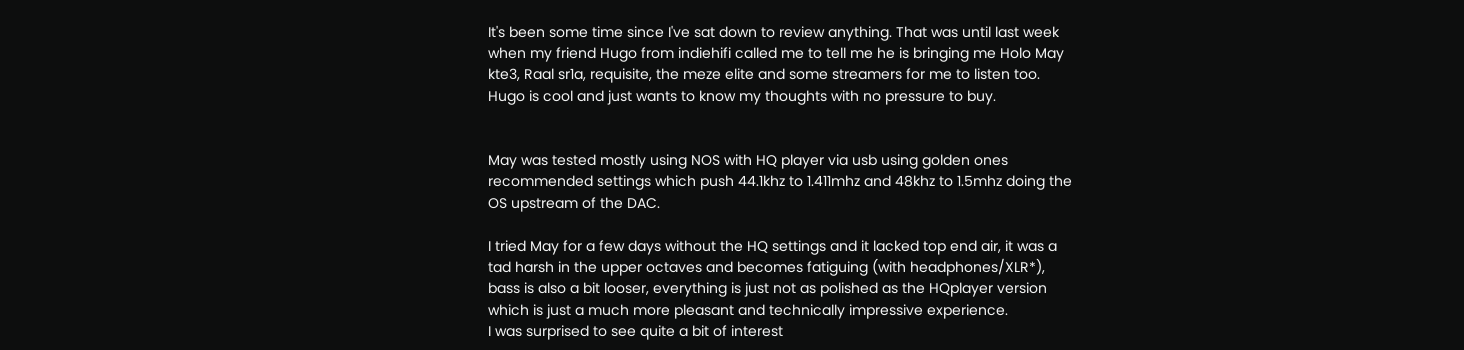It's been some time since I've sat down to review anything. That was until last week when my friend Hugo from indiehifi called me to tell me he is bringing me Holo May kte3, Raal sr1a, requisite, the meze elite and some streamers for me to listen too. Hugo is cool and just wants to know my thoughts with no pressure to buy.


May was tested mostly using NOS with HQ player via usb using golden ones recommended settings which push 44.1khz to 1.411mhz and 48khz to 1.5mhz doing the OS upstream of the DAC.

I tried May for a few days without the HQ settings and it lacked top end air, it was a tad harsh in the upper octaves and becomes fatiguing (with headphones/XLR*), bass is also a bit looser, everything is just not as polished as the HQplayer version which is just a much more pleasant and technically impressive experience.
I was surprised to see quite a bit of interest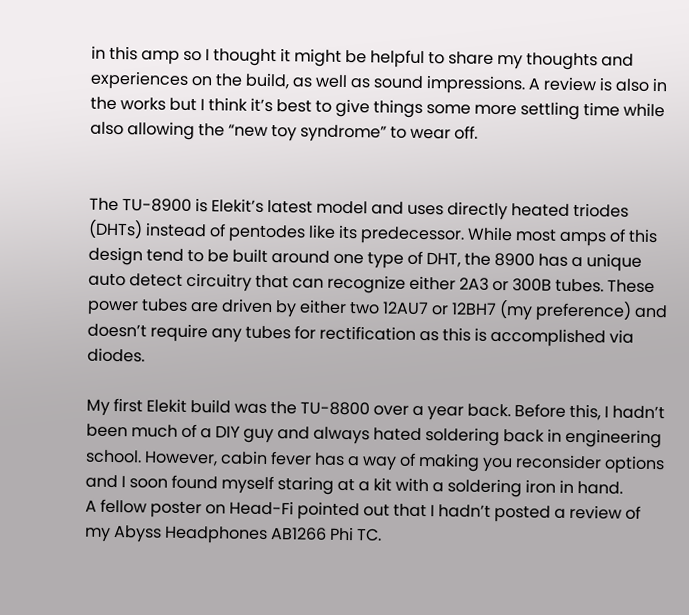in this amp so I thought it might be helpful to share my thoughts and experiences on the build, as well as sound impressions. A review is also in the works but I think it’s best to give things some more settling time while also allowing the “new toy syndrome” to wear off.


The TU-8900 is Elekit’s latest model and uses directly heated triodes (DHTs) instead of pentodes like its predecessor. While most amps of this design tend to be built around one type of DHT, the 8900 has a unique auto detect circuitry that can recognize either 2A3 or 300B tubes. These power tubes are driven by either two 12AU7 or 12BH7 (my preference) and doesn’t require any tubes for rectification as this is accomplished via diodes.

My first Elekit build was the TU-8800 over a year back. Before this, I hadn’t been much of a DIY guy and always hated soldering back in engineering school. However, cabin fever has a way of making you reconsider options and I soon found myself staring at a kit with a soldering iron in hand.
A fellow poster on Head-Fi pointed out that I hadn’t posted a review of my Abyss Headphones AB1266 Phi TC.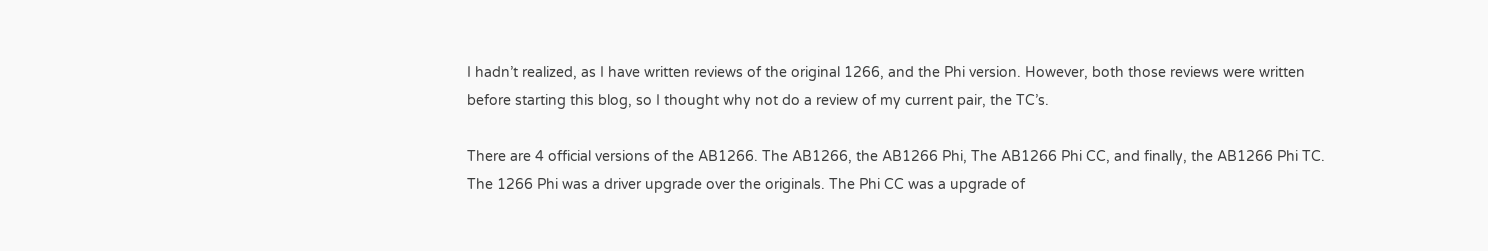I hadn’t realized, as I have written reviews of the original 1266, and the Phi version. However, both those reviews were written before starting this blog, so I thought why not do a review of my current pair, the TC’s.

There are 4 official versions of the AB1266. The AB1266, the AB1266 Phi, The AB1266 Phi CC, and finally, the AB1266 Phi TC. The 1266 Phi was a driver upgrade over the originals. The Phi CC was a upgrade of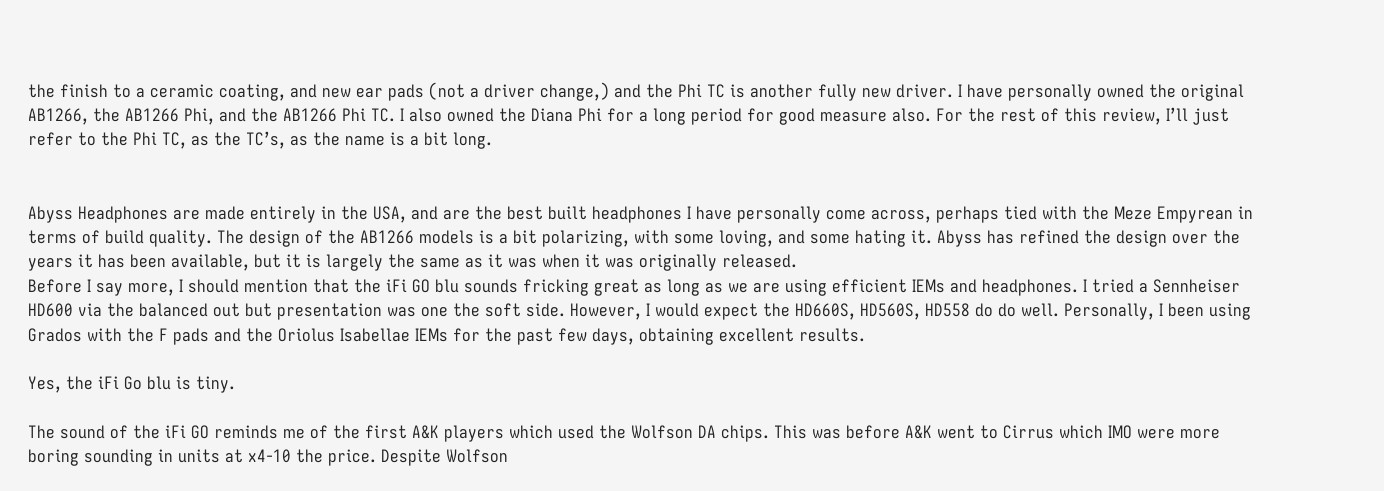the finish to a ceramic coating, and new ear pads (not a driver change,) and the Phi TC is another fully new driver. I have personally owned the original AB1266, the AB1266 Phi, and the AB1266 Phi TC. I also owned the Diana Phi for a long period for good measure also. For the rest of this review, I’ll just refer to the Phi TC, as the TC’s, as the name is a bit long.


Abyss Headphones are made entirely in the USA, and are the best built headphones I have personally come across, perhaps tied with the Meze Empyrean in terms of build quality. The design of the AB1266 models is a bit polarizing, with some loving, and some hating it. Abyss has refined the design over the years it has been available, but it is largely the same as it was when it was originally released.
Before I say more, I should mention that the iFi GO blu sounds fricking great as long as we are using efficient IEMs and headphones. I tried a Sennheiser HD600 via the balanced out but presentation was one the soft side. However, I would expect the HD660S, HD560S, HD558 do do well. Personally, I been using Grados with the F pads and the Oriolus Isabellae IEMs for the past few days, obtaining excellent results.

Yes, the iFi Go blu is tiny.

The sound of the iFi GO reminds me of the first A&K players which used the Wolfson DA chips. This was before A&K went to Cirrus which IMO were more boring sounding in units at x4-10 the price. Despite Wolfson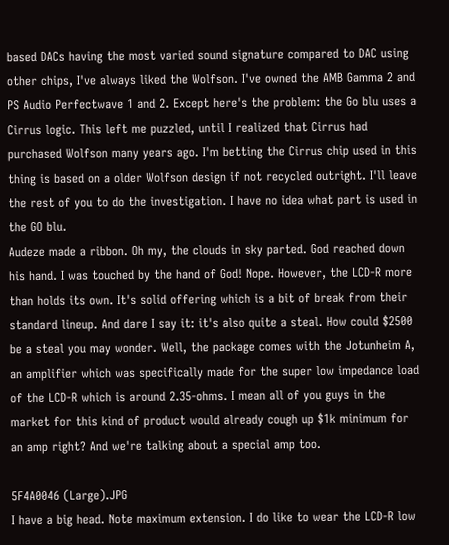based DACs having the most varied sound signature compared to DAC using other chips, I've always liked the Wolfson. I've owned the AMB Gamma 2 and PS Audio Perfectwave 1 and 2. Except here's the problem: the Go blu uses a Cirrus logic. This left me puzzled, until I realized that Cirrus had purchased Wolfson many years ago. I'm betting the Cirrus chip used in this thing is based on a older Wolfson design if not recycled outright. I'll leave the rest of you to do the investigation. I have no idea what part is used in the GO blu.
Audeze made a ribbon. Oh my, the clouds in sky parted. God reached down his hand. I was touched by the hand of God! Nope. However, the LCD-R more than holds its own. It's solid offering which is a bit of break from their standard lineup. And dare I say it: it's also quite a steal. How could $2500 be a steal you may wonder. Well, the package comes with the Jotunheim A, an amplifier which was specifically made for the super low impedance load of the LCD-R which is around 2.35-ohms. I mean all of you guys in the market for this kind of product would already cough up $1k minimum for an amp right? And we're talking about a special amp too.

5F4A0046 (Large).JPG
I have a big head. Note maximum extension. I do like to wear the LCD-R low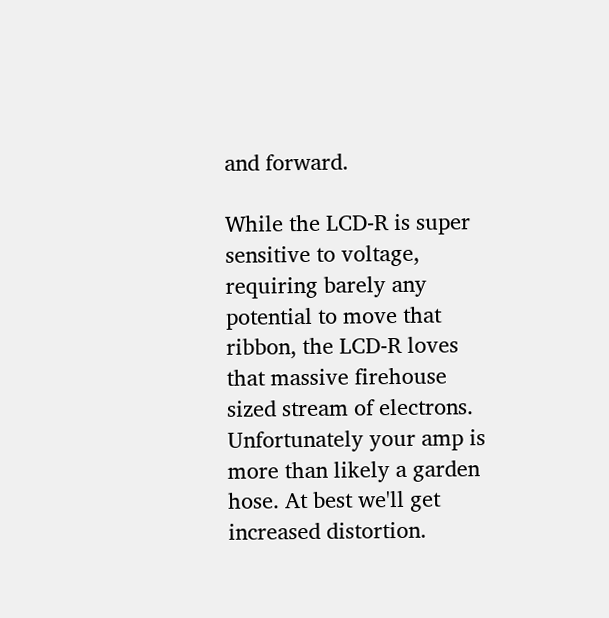and forward.

While the LCD-R is super sensitive to voltage, requiring barely any potential to move that ribbon, the LCD-R loves that massive firehouse sized stream of electrons. Unfortunately your amp is more than likely a garden hose. At best we'll get increased distortion.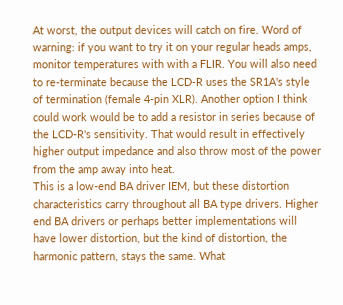At worst, the output devices will catch on fire. Word of warning: if you want to try it on your regular heads amps, monitor temperatures with with a FLIR. You will also need to re-terminate because the LCD-R uses the SR1A's style of termination (female 4-pin XLR). Another option I think could work would be to add a resistor in series because of the LCD-R's sensitivity. That would result in effectively higher output impedance and also throw most of the power from the amp away into heat.
This is a low-end BA driver IEM, but these distortion characteristics carry throughout all BA type drivers. Higher end BA drivers or perhaps better implementations will have lower distortion, but the kind of distortion, the harmonic pattern, stays the same. What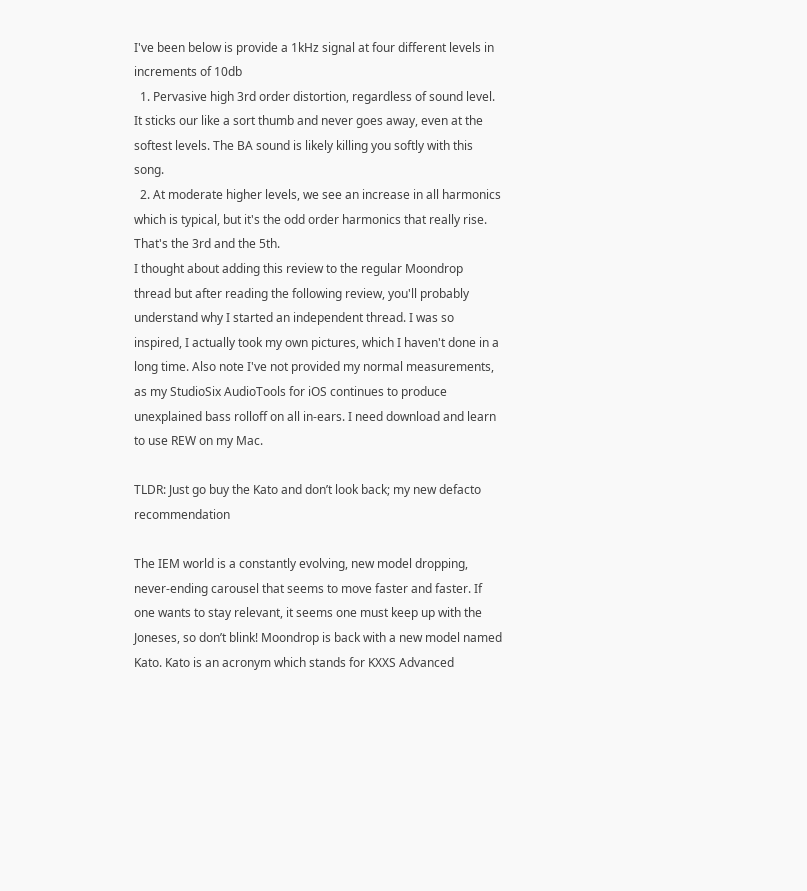I've been below is provide a 1kHz signal at four different levels in increments of 10db
  1. Pervasive high 3rd order distortion, regardless of sound level. It sticks our like a sort thumb and never goes away, even at the softest levels. The BA sound is likely killing you softly with this song.
  2. At moderate higher levels, we see an increase in all harmonics which is typical, but it's the odd order harmonics that really rise. That's the 3rd and the 5th.
I thought about adding this review to the regular Moondrop thread but after reading the following review, you'll probably understand why I started an independent thread. I was so inspired, I actually took my own pictures, which I haven't done in a long time. Also note I've not provided my normal measurements, as my StudioSix AudioTools for iOS continues to produce unexplained bass rolloff on all in-ears. I need download and learn to use REW on my Mac.

TLDR: Just go buy the Kato and don’t look back; my new defacto recommendation

The IEM world is a constantly evolving, new model dropping, never-ending carousel that seems to move faster and faster. If one wants to stay relevant, it seems one must keep up with the Joneses, so don’t blink! Moondrop is back with a new model named Kato. Kato is an acronym which stands for KXXS Advanced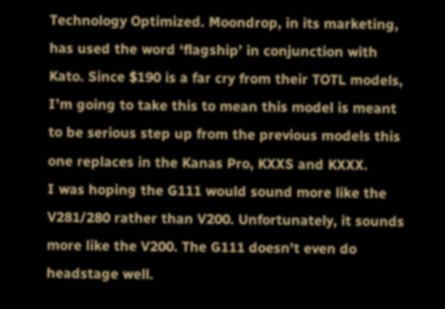Technology Optimized. Moondrop, in its marketing, has used the word ‘flagship’ in conjunction with Kato. Since $190 is a far cry from their TOTL models, I’m going to take this to mean this model is meant to be serious step up from the previous models this one replaces in the Kanas Pro, KXXS and KXXX.
I was hoping the G111 would sound more like the V281/280 rather than V200. Unfortunately, it sounds more like the V200. The G111 doesn't even do headstage well.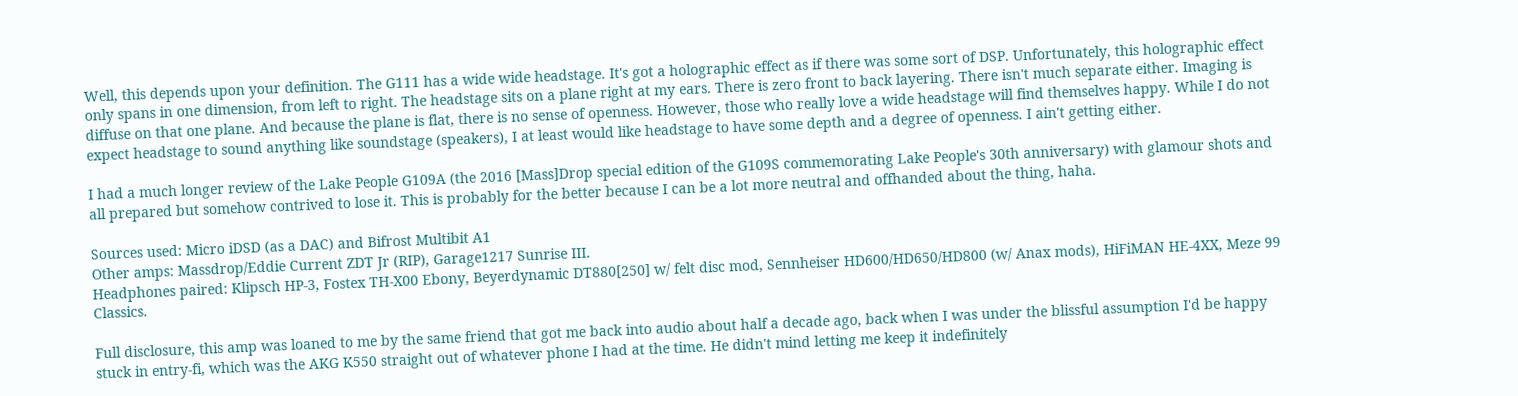Well, this depends upon your definition. The G111 has a wide wide headstage. It's got a holographic effect as if there was some sort of DSP. Unfortunately, this holographic effect only spans in one dimension, from left to right. The headstage sits on a plane right at my ears. There is zero front to back layering. There isn't much separate either. Imaging is diffuse on that one plane. And because the plane is flat, there is no sense of openness. However, those who really love a wide headstage will find themselves happy. While I do not expect headstage to sound anything like soundstage (speakers), I at least would like headstage to have some depth and a degree of openness. I ain't getting either.

I had a much longer review of the Lake People G109A (the 2016 [Mass]Drop special edition of the G109S commemorating Lake People's 30th anniversary) with glamour shots and all prepared but somehow contrived to lose it. This is probably for the better because I can be a lot more neutral and offhanded about the thing, haha.

Sources used: Micro iDSD (as a DAC) and Bifrost Multibit A1
Other amps: Massdrop/Eddie Current ZDT Jr (RIP), Garage1217 Sunrise III.
Headphones paired: Klipsch HP-3, Fostex TH-X00 Ebony, Beyerdynamic DT880[250] w/ felt disc mod, Sennheiser HD600/HD650/HD800 (w/ Anax mods), HiFiMAN HE-4XX, Meze 99 Classics.

Full disclosure, this amp was loaned to me by the same friend that got me back into audio about half a decade ago, back when I was under the blissful assumption I'd be happy stuck in entry-fi, which was the AKG K550 straight out of whatever phone I had at the time. He didn't mind letting me keep it indefinitely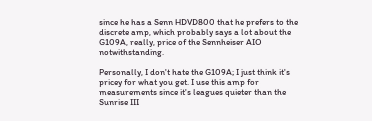since he has a Senn HDVD800 that he prefers to the discrete amp, which probably says a lot about the G109A, really, price of the Sennheiser AIO notwithstanding.

Personally, I don't hate the G109A; I just think it's pricey for what you get. I use this amp for measurements since it's leagues quieter than the Sunrise III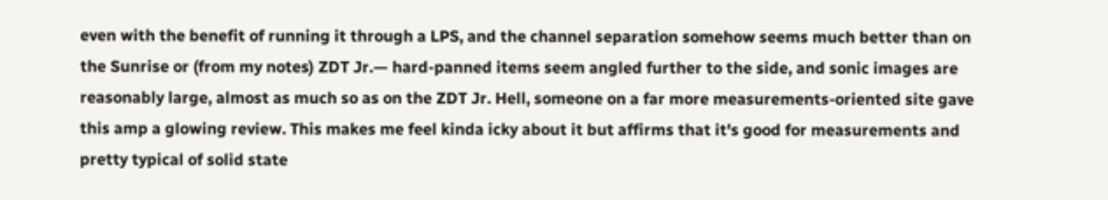even with the benefit of running it through a LPS, and the channel separation somehow seems much better than on the Sunrise or (from my notes) ZDT Jr.— hard-panned items seem angled further to the side, and sonic images are reasonably large, almost as much so as on the ZDT Jr. Hell, someone on a far more measurements-oriented site gave this amp a glowing review. This makes me feel kinda icky about it but affirms that it's good for measurements and pretty typical of solid state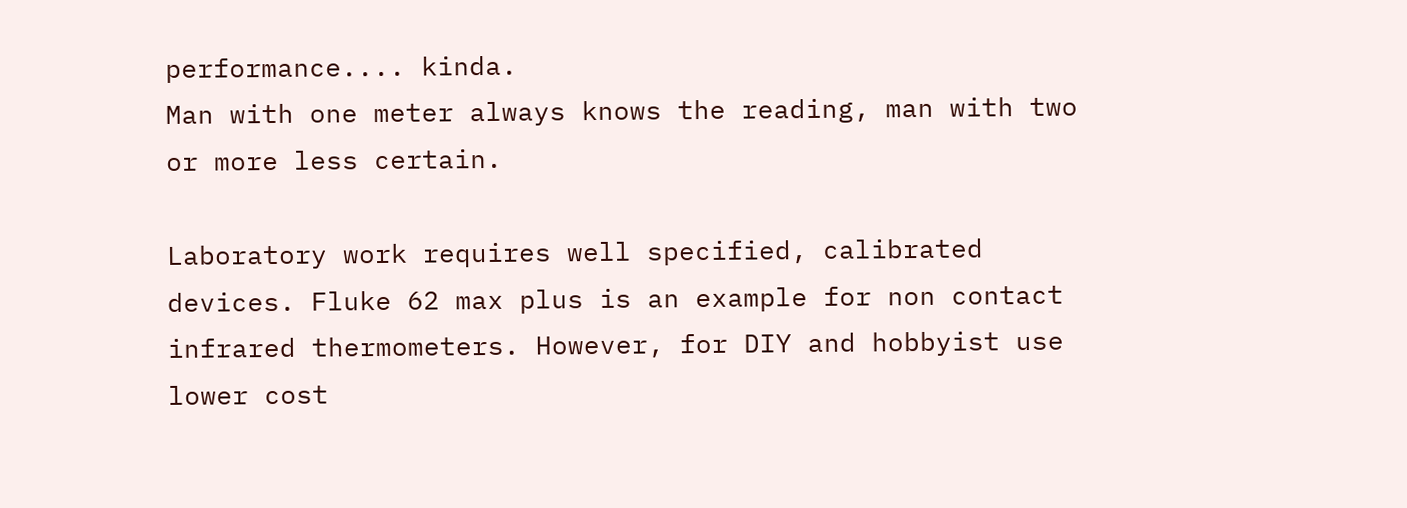performance.... kinda.
Man with one meter always knows the reading, man with two or more less certain.

Laboratory work requires well specified, calibrated devices. Fluke 62 max plus is an example for non contact infrared thermometers. However, for DIY and hobbyist use lower cost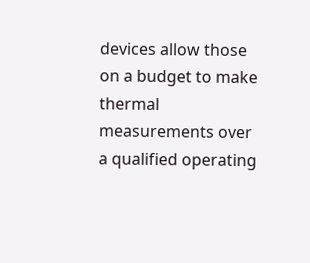devices allow those on a budget to make thermal measurements over a qualified operating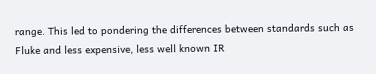range. This led to pondering the differences between standards such as Fluke and less expensive, less well known IR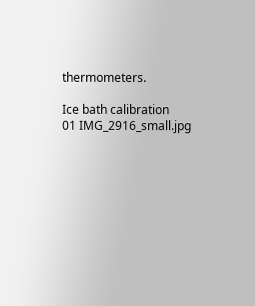thermometers.

Ice bath calibration
01 IMG_2916_small.jpg